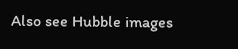Also see Hubble images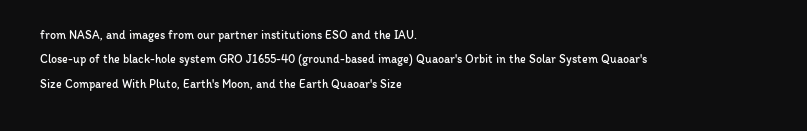from NASA, and images from our partner institutions ESO and the IAU.
Close-up of the black-hole system GRO J1655-40 (ground-based image) Quaoar's Orbit in the Solar System Quaoar's Size Compared With Pluto, Earth's Moon, and the Earth Quaoar's Size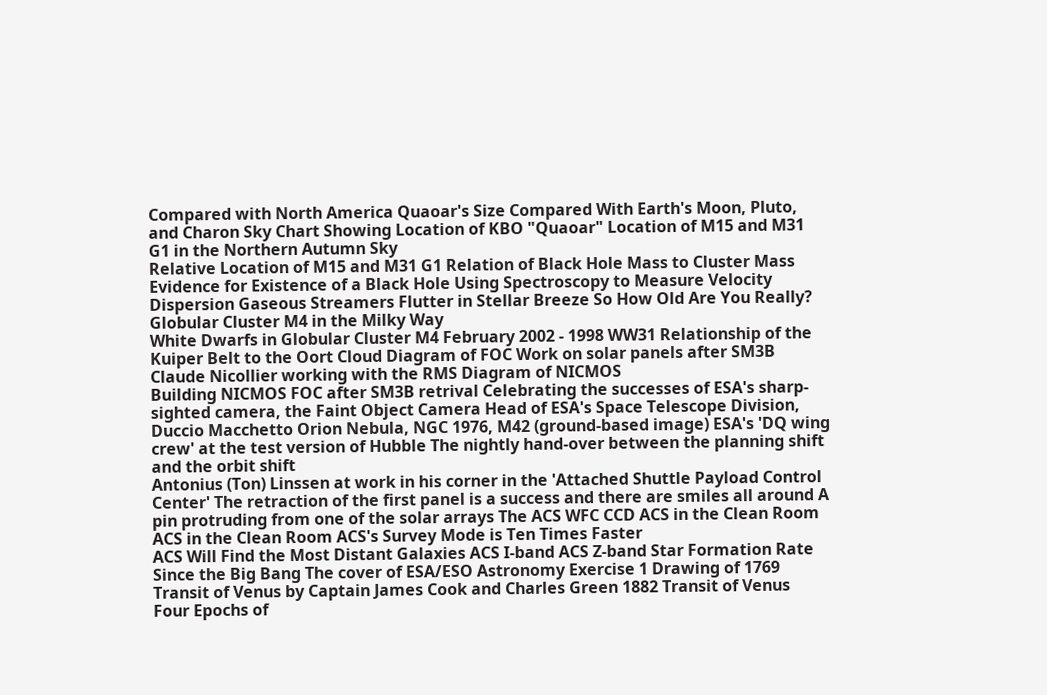Compared with North America Quaoar's Size Compared With Earth's Moon, Pluto, and Charon Sky Chart Showing Location of KBO "Quaoar" Location of M15 and M31 G1 in the Northern Autumn Sky
Relative Location of M15 and M31 G1 Relation of Black Hole Mass to Cluster Mass Evidence for Existence of a Black Hole Using Spectroscopy to Measure Velocity Dispersion Gaseous Streamers Flutter in Stellar Breeze So How Old Are You Really? Globular Cluster M4 in the Milky Way
White Dwarfs in Globular Cluster M4 February 2002 - 1998 WW31 Relationship of the Kuiper Belt to the Oort Cloud Diagram of FOC Work on solar panels after SM3B Claude Nicollier working with the RMS Diagram of NICMOS
Building NICMOS FOC after SM3B retrival Celebrating the successes of ESA's sharp-sighted camera, the Faint Object Camera Head of ESA's Space Telescope Division, Duccio Macchetto Orion Nebula, NGC 1976, M42 (ground-based image) ESA's 'DQ wing crew' at the test version of Hubble The nightly hand-over between the planning shift and the orbit shift
Antonius (Ton) Linssen at work in his corner in the 'Attached Shuttle Payload Control Center' The retraction of the first panel is a success and there are smiles all around A pin protruding from one of the solar arrays The ACS WFC CCD ACS in the Clean Room ACS in the Clean Room ACS's Survey Mode is Ten Times Faster
ACS Will Find the Most Distant Galaxies ACS I-band ACS Z-band Star Formation Rate Since the Big Bang The cover of ESA/ESO Astronomy Exercise 1 Drawing of 1769 Transit of Venus by Captain James Cook and Charles Green 1882 Transit of Venus
Four Epochs of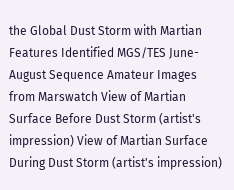the Global Dust Storm with Martian Features Identified MGS/TES June-August Sequence Amateur Images from Marswatch View of Martian Surface Before Dust Storm (artist's impression) View of Martian Surface During Dust Storm (artist's impression)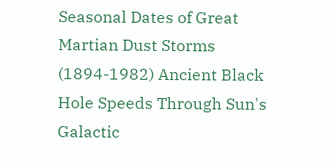Seasonal Dates of Great Martian Dust Storms (1894-1982) Ancient Black Hole Speeds Through Sun's Galactic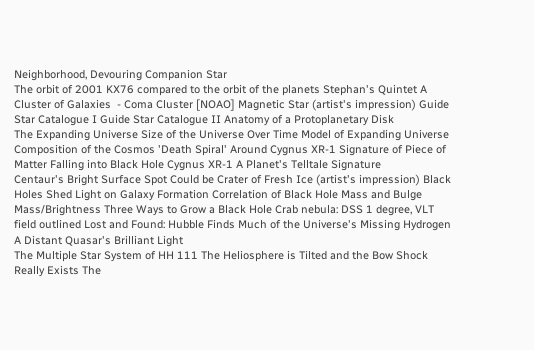Neighborhood, Devouring Companion Star
The orbit of 2001 KX76 compared to the orbit of the planets Stephan's Quintet A Cluster of Galaxies  - Coma Cluster [NOAO] Magnetic Star (artist's impression) Guide Star Catalogue I Guide Star Catalogue II Anatomy of a Protoplanetary Disk
The Expanding Universe Size of the Universe Over Time Model of Expanding Universe Composition of the Cosmos 'Death Spiral' Around Cygnus XR-1 Signature of Piece of Matter Falling into Black Hole Cygnus XR-1 A Planet's Telltale Signature
Centaur's Bright Surface Spot Could be Crater of Fresh Ice (artist's impression) Black Holes Shed Light on Galaxy Formation Correlation of Black Hole Mass and Bulge Mass/Brightness Three Ways to Grow a Black Hole Crab nebula: DSS 1 degree, VLT field outlined Lost and Found: Hubble Finds Much of the Universe's Missing Hydrogen A Distant Quasar's Brilliant Light
The Multiple Star System of HH 111 The Heliosphere is Tilted and the Bow Shock Really Exists The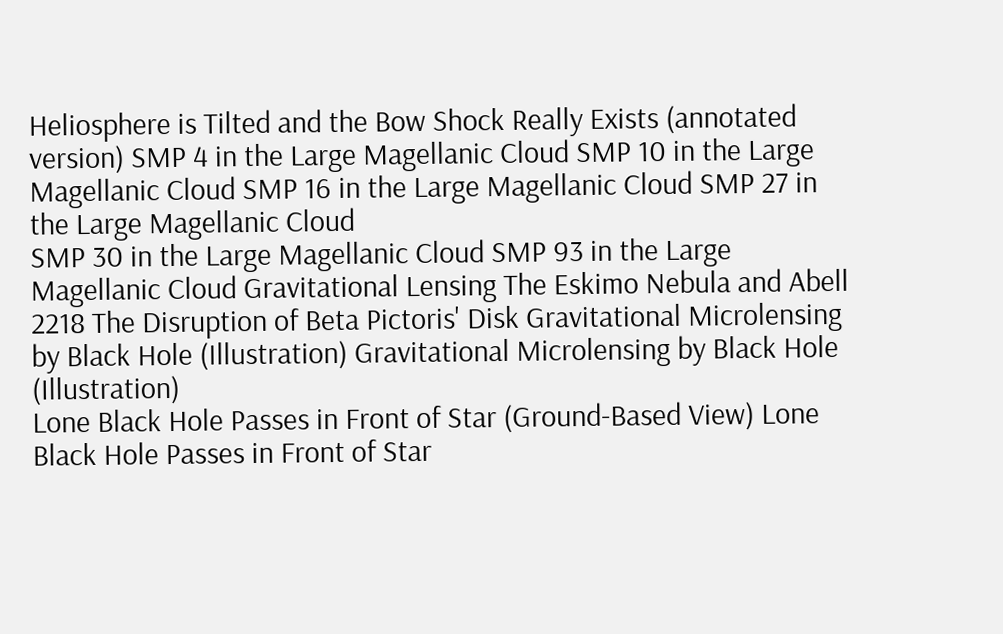Heliosphere is Tilted and the Bow Shock Really Exists (annotated version) SMP 4 in the Large Magellanic Cloud SMP 10 in the Large Magellanic Cloud SMP 16 in the Large Magellanic Cloud SMP 27 in the Large Magellanic Cloud
SMP 30 in the Large Magellanic Cloud SMP 93 in the Large Magellanic Cloud Gravitational Lensing The Eskimo Nebula and Abell 2218 The Disruption of Beta Pictoris' Disk Gravitational Microlensing by Black Hole (Illustration) Gravitational Microlensing by Black Hole (Illustration)
Lone Black Hole Passes in Front of Star (Ground-Based View) Lone Black Hole Passes in Front of Star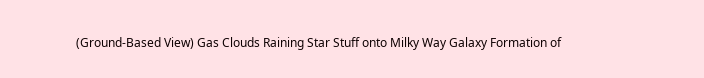(Ground-Based View) Gas Clouds Raining Star Stuff onto Milky Way Galaxy Formation of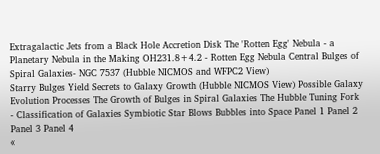Extragalactic Jets from a Black Hole Accretion Disk The 'Rotten Egg' Nebula - a Planetary Nebula in the Making OH231.8+4.2 - Rotten Egg Nebula Central Bulges of Spiral Galaxies- NGC 7537 (Hubble NICMOS and WFPC2 View)
Starry Bulges Yield Secrets to Galaxy Growth (Hubble NICMOS View) Possible Galaxy Evolution Processes The Growth of Bulges in Spiral Galaxies The Hubble Tuning Fork - Classification of Galaxies Symbiotic Star Blows Bubbles into Space Panel 1 Panel 2
Panel 3 Panel 4
«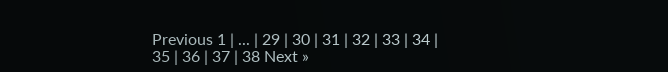Previous 1 | ... | 29 | 30 | 31 | 32 | 33 | 34 | 35 | 36 | 37 | 38 Next »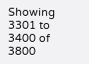Showing 3301 to 3400 of 3800